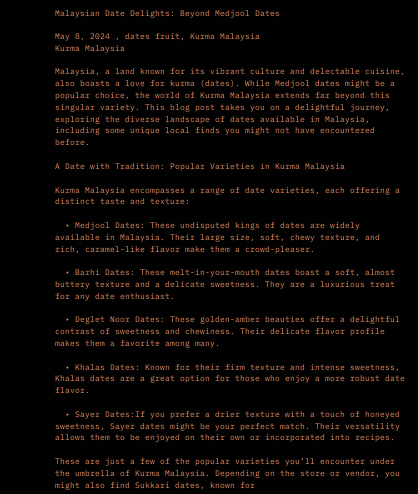Malaysian Date Delights: Beyond Medjool Dates

May 8, 2024 , dates fruit, Kurma Malaysia
Kurma Malaysia

Malaysia, a land known for its vibrant culture and delectable cuisine, also boasts a love for kurma (dates). While Medjool dates might be a popular choice, the world of Kurma Malaysia extends far beyond this singular variety. This blog post takes you on a delightful journey, exploring the diverse landscape of dates available in Malaysia, including some unique local finds you might not have encountered before.

A Date with Tradition: Popular Varieties in Kurma Malaysia

Kurma Malaysia encompasses a range of date varieties, each offering a distinct taste and texture:

  • Medjool Dates: These undisputed kings of dates are widely available in Malaysia. Their large size, soft, chewy texture, and rich, caramel-like flavor make them a crowd-pleaser.

  • Barhi Dates: These melt-in-your-mouth dates boast a soft, almost buttery texture and a delicate sweetness. They are a luxurious treat for any date enthusiast.

  • Deglet Noor Dates: These golden-amber beauties offer a delightful contrast of sweetness and chewiness. Their delicate flavor profile makes them a favorite among many.

  • Khalas Dates: Known for their firm texture and intense sweetness, Khalas dates are a great option for those who enjoy a more robust date flavor.

  • Sayer Dates:If you prefer a drier texture with a touch of honeyed sweetness, Sayer dates might be your perfect match. Their versatility allows them to be enjoyed on their own or incorporated into recipes.

These are just a few of the popular varieties you’ll encounter under the umbrella of Kurma Malaysia. Depending on the store or vendor, you might also find Sukkari dates, known for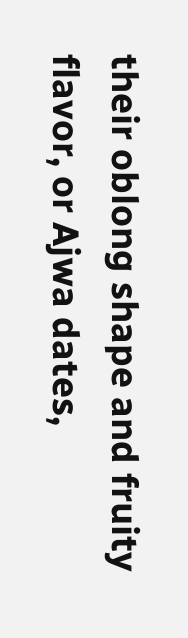their oblong shape and fruity flavor, or Ajwa dates,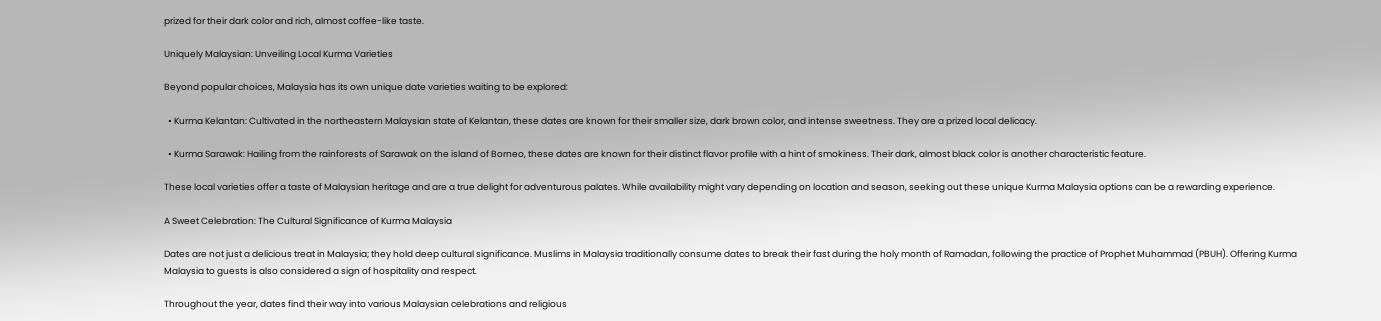prized for their dark color and rich, almost coffee-like taste.

Uniquely Malaysian: Unveiling Local Kurma Varieties

Beyond popular choices, Malaysia has its own unique date varieties waiting to be explored:

  • Kurma Kelantan: Cultivated in the northeastern Malaysian state of Kelantan, these dates are known for their smaller size, dark brown color, and intense sweetness. They are a prized local delicacy.

  • Kurma Sarawak: Hailing from the rainforests of Sarawak on the island of Borneo, these dates are known for their distinct flavor profile with a hint of smokiness. Their dark, almost black color is another characteristic feature.

These local varieties offer a taste of Malaysian heritage and are a true delight for adventurous palates. While availability might vary depending on location and season, seeking out these unique Kurma Malaysia options can be a rewarding experience.

A Sweet Celebration: The Cultural Significance of Kurma Malaysia

Dates are not just a delicious treat in Malaysia; they hold deep cultural significance. Muslims in Malaysia traditionally consume dates to break their fast during the holy month of Ramadan, following the practice of Prophet Muhammad (PBUH). Offering Kurma Malaysia to guests is also considered a sign of hospitality and respect.

Throughout the year, dates find their way into various Malaysian celebrations and religious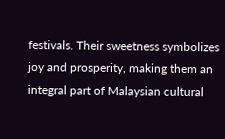festivals. Their sweetness symbolizes joy and prosperity, making them an integral part of Malaysian cultural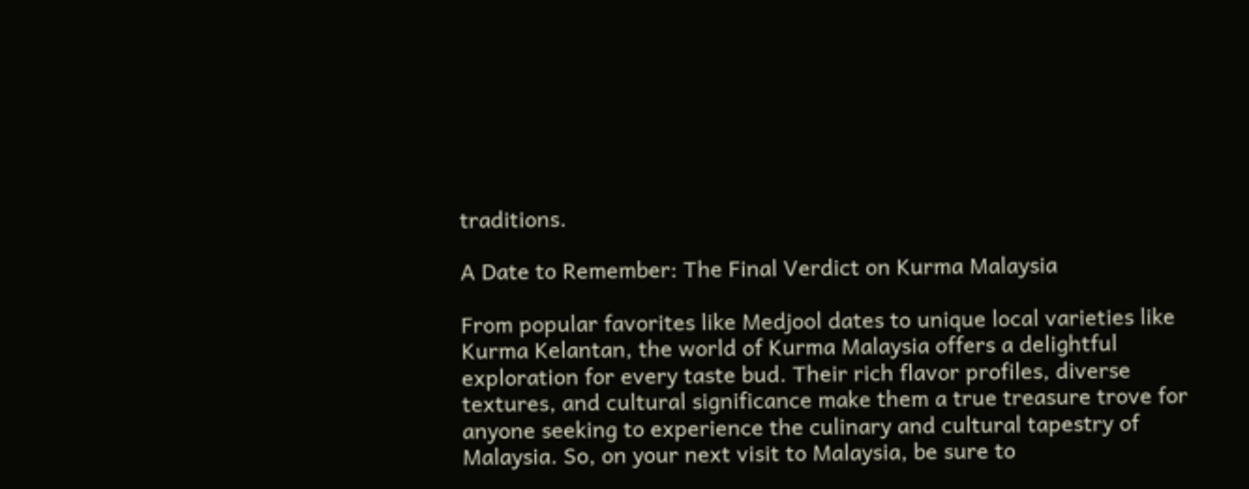traditions.

A Date to Remember: The Final Verdict on Kurma Malaysia

From popular favorites like Medjool dates to unique local varieties like Kurma Kelantan, the world of Kurma Malaysia offers a delightful exploration for every taste bud. Their rich flavor profiles, diverse textures, and cultural significance make them a true treasure trove for anyone seeking to experience the culinary and cultural tapestry of Malaysia. So, on your next visit to Malaysia, be sure to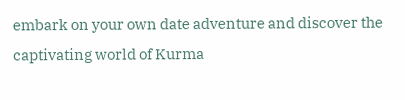embark on your own date adventure and discover the captivating world of Kurma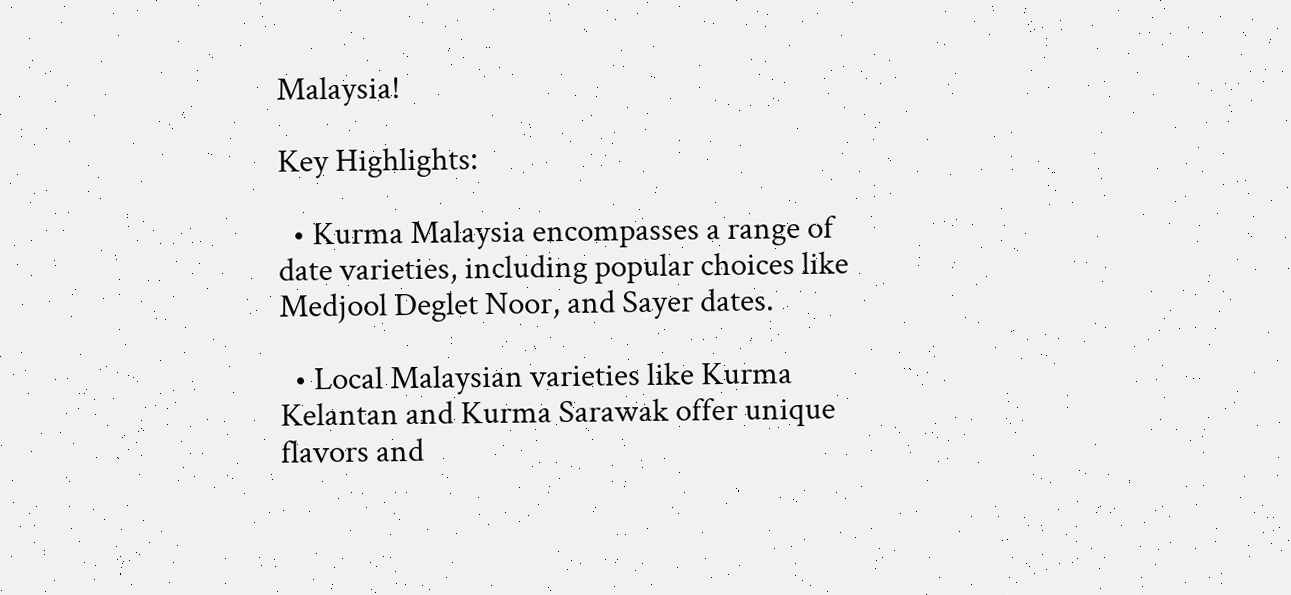Malaysia!

Key Highlights:

  • Kurma Malaysia encompasses a range of date varieties, including popular choices like Medjool Deglet Noor, and Sayer dates.

  • Local Malaysian varieties like Kurma Kelantan and Kurma Sarawak offer unique flavors and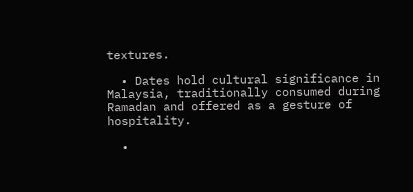textures.

  • Dates hold cultural significance in Malaysia, traditionally consumed during Ramadan and offered as a gesture of hospitality.

  •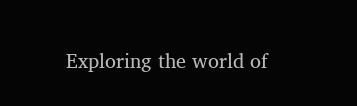Exploring the world of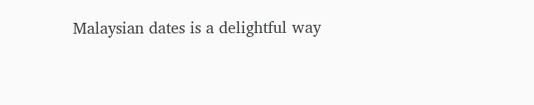Malaysian dates is a delightful way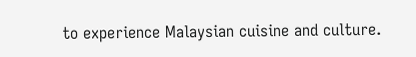to experience Malaysian cuisine and culture.